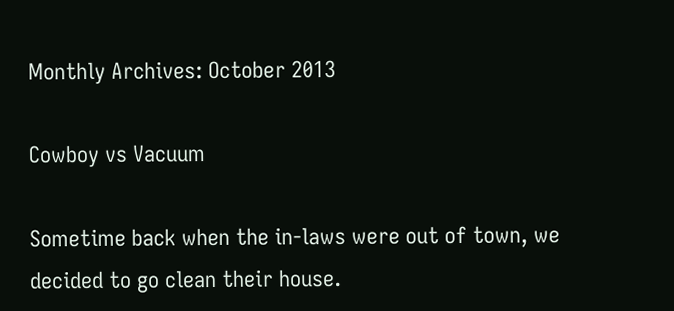Monthly Archives: October 2013

Cowboy vs Vacuum

Sometime back when the in-laws were out of town, we decided to go clean their house.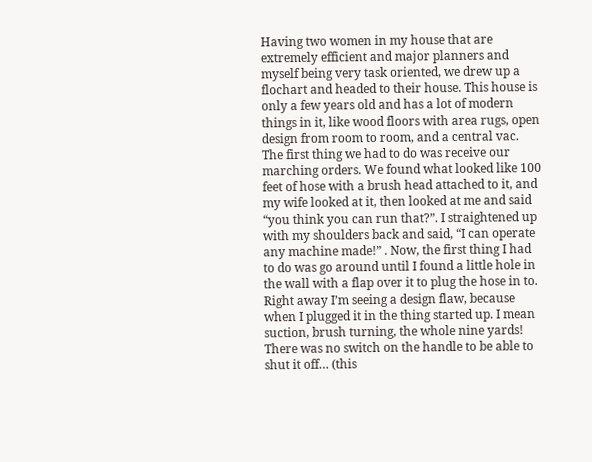Having two women in my house that are extremely efficient and major planners and myself being very task oriented, we drew up a flochart and headed to their house. This house is only a few years old and has a lot of modern things in it, like wood floors with area rugs, open design from room to room, and a central vac. The first thing we had to do was receive our marching orders. We found what looked like 100 feet of hose with a brush head attached to it, and my wife looked at it, then looked at me and said “you think you can run that?”. I straightened up with my shoulders back and said, “I can operate any machine made!” . Now, the first thing I had to do was go around until I found a little hole in the wall with a flap over it to plug the hose in to. Right away I’m seeing a design flaw, because when I plugged it in the thing started up. I mean suction, brush turning, the whole nine yards! There was no switch on the handle to be able to shut it off… (this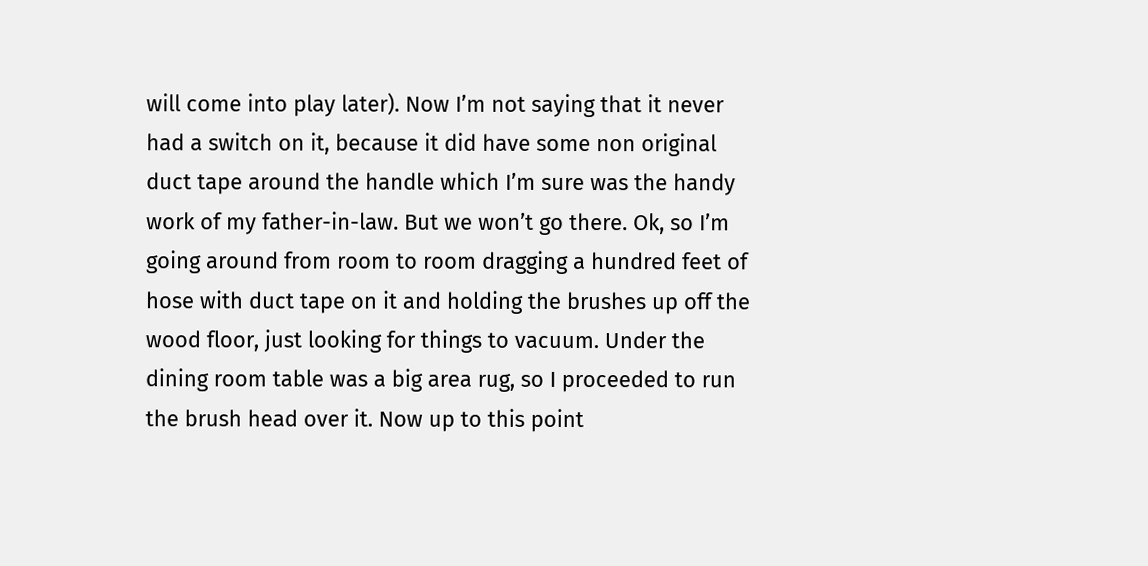will come into play later). Now I’m not saying that it never had a switch on it, because it did have some non original duct tape around the handle which I’m sure was the handy work of my father-in-law. But we won’t go there. Ok, so I’m going around from room to room dragging a hundred feet of hose with duct tape on it and holding the brushes up off the wood floor, just looking for things to vacuum. Under the dining room table was a big area rug, so I proceeded to run the brush head over it. Now up to this point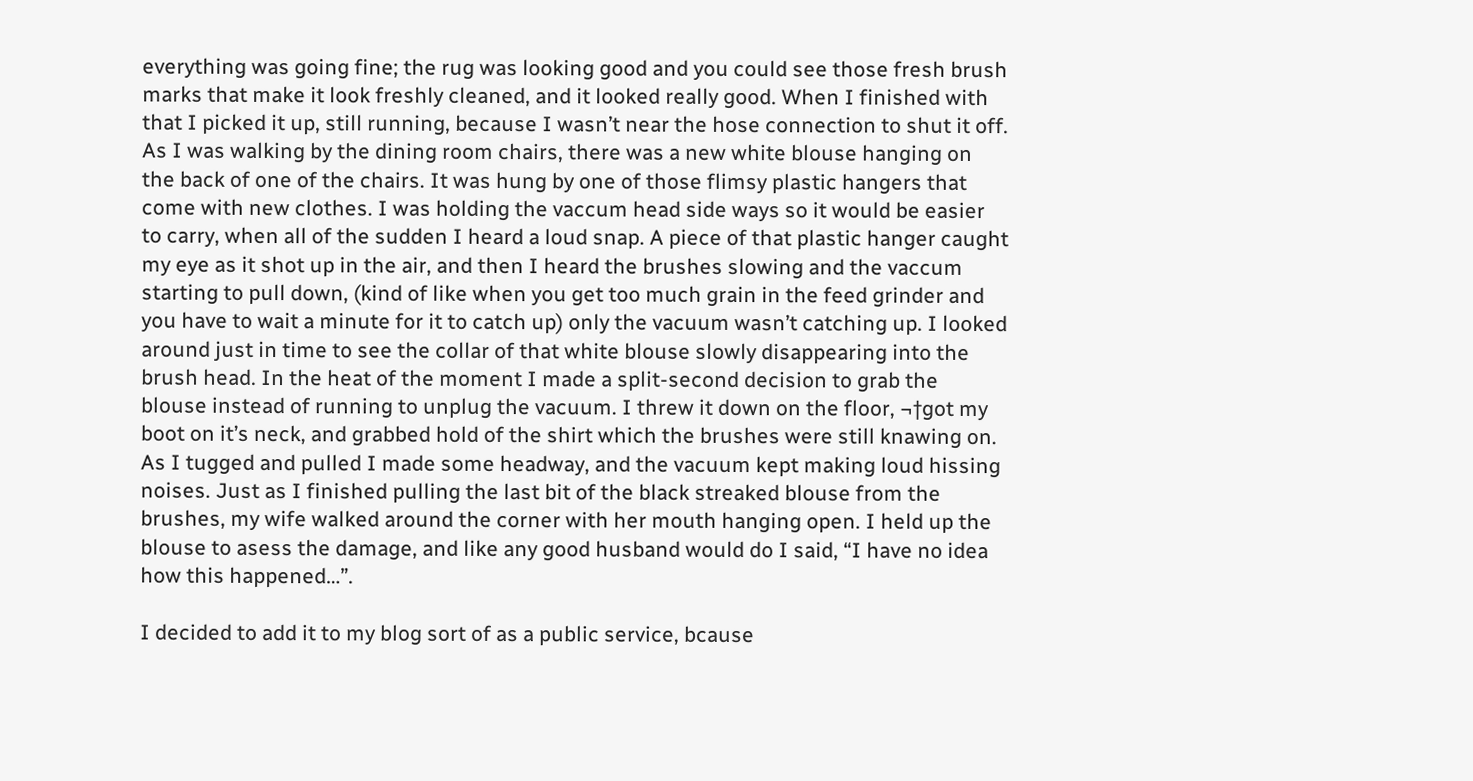everything was going fine; the rug was looking good and you could see those fresh brush marks that make it look freshly cleaned, and it looked really good. When I finished with that I picked it up, still running, because I wasn’t near the hose connection to shut it off. As I was walking by the dining room chairs, there was a new white blouse hanging on the back of one of the chairs. It was hung by one of those flimsy plastic hangers that come with new clothes. I was holding the vaccum head side ways so it would be easier to carry, when all of the sudden I heard a loud snap. A piece of that plastic hanger caught my eye as it shot up in the air, and then I heard the brushes slowing and the vaccum starting to pull down, (kind of like when you get too much grain in the feed grinder and you have to wait a minute for it to catch up) only the vacuum wasn’t catching up. I looked around just in time to see the collar of that white blouse slowly disappearing into the brush head. In the heat of the moment I made a split-second decision to grab the blouse instead of running to unplug the vacuum. I threw it down on the floor, ¬†got my boot on it’s neck, and grabbed hold of the shirt which the brushes were still knawing on. As I tugged and pulled I made some headway, and the vacuum kept making loud hissing noises. Just as I finished pulling the last bit of the black streaked blouse from the brushes, my wife walked around the corner with her mouth hanging open. I held up the blouse to asess the damage, and like any good husband would do I said, “I have no idea how this happened…”.

I decided to add it to my blog sort of as a public service, bcause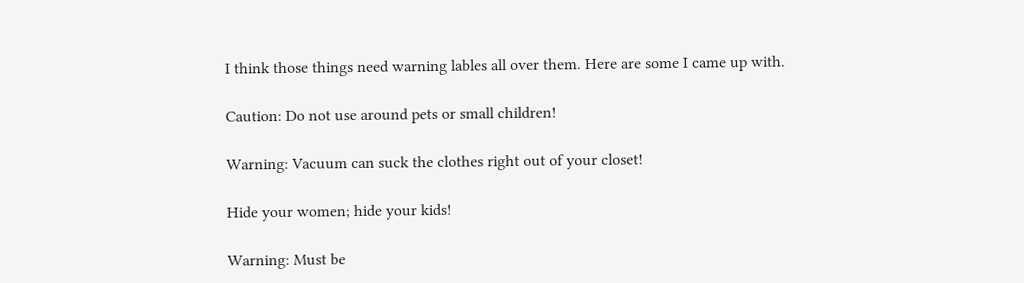I think those things need warning lables all over them. Here are some I came up with.

Caution: Do not use around pets or small children!

Warning: Vacuum can suck the clothes right out of your closet!

Hide your women; hide your kids!

Warning: Must be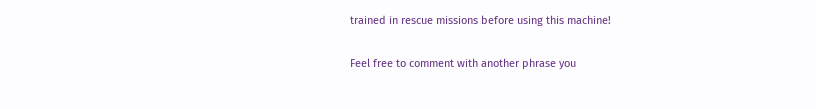trained in rescue missions before using this machine!

Feel free to comment with another phrase you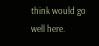think would go well here.